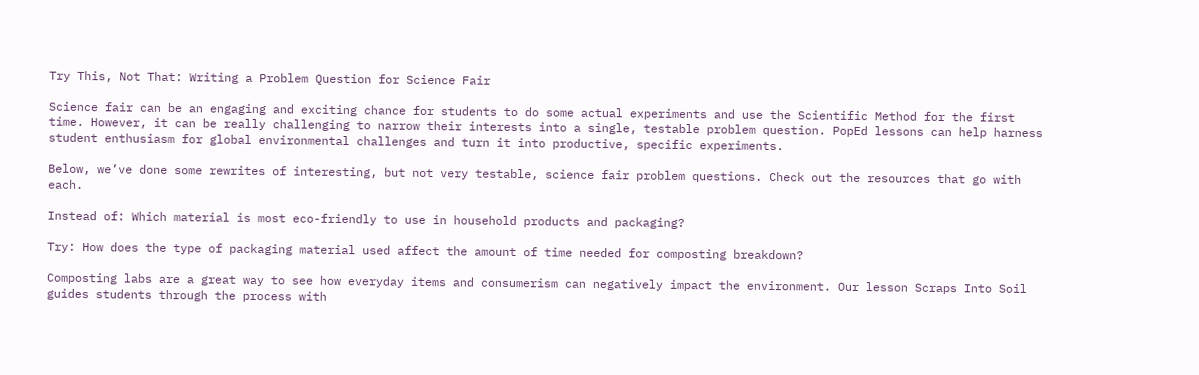Try This, Not That: Writing a Problem Question for Science Fair

Science fair can be an engaging and exciting chance for students to do some actual experiments and use the Scientific Method for the first time. However, it can be really challenging to narrow their interests into a single, testable problem question. PopEd lessons can help harness student enthusiasm for global environmental challenges and turn it into productive, specific experiments.

Below, we’ve done some rewrites of interesting, but not very testable, science fair problem questions. Check out the resources that go with each.

Instead of: Which material is most eco-friendly to use in household products and packaging?

Try: How does the type of packaging material used affect the amount of time needed for composting breakdown?

Composting labs are a great way to see how everyday items and consumerism can negatively impact the environment. Our lesson Scraps Into Soil guides students through the process with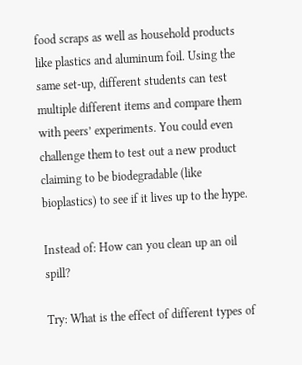food scraps as well as household products like plastics and aluminum foil. Using the same set-up, different students can test multiple different items and compare them with peers’ experiments. You could even challenge them to test out a new product claiming to be biodegradable (like bioplastics) to see if it lives up to the hype.

Instead of: How can you clean up an oil spill?

Try: What is the effect of different types of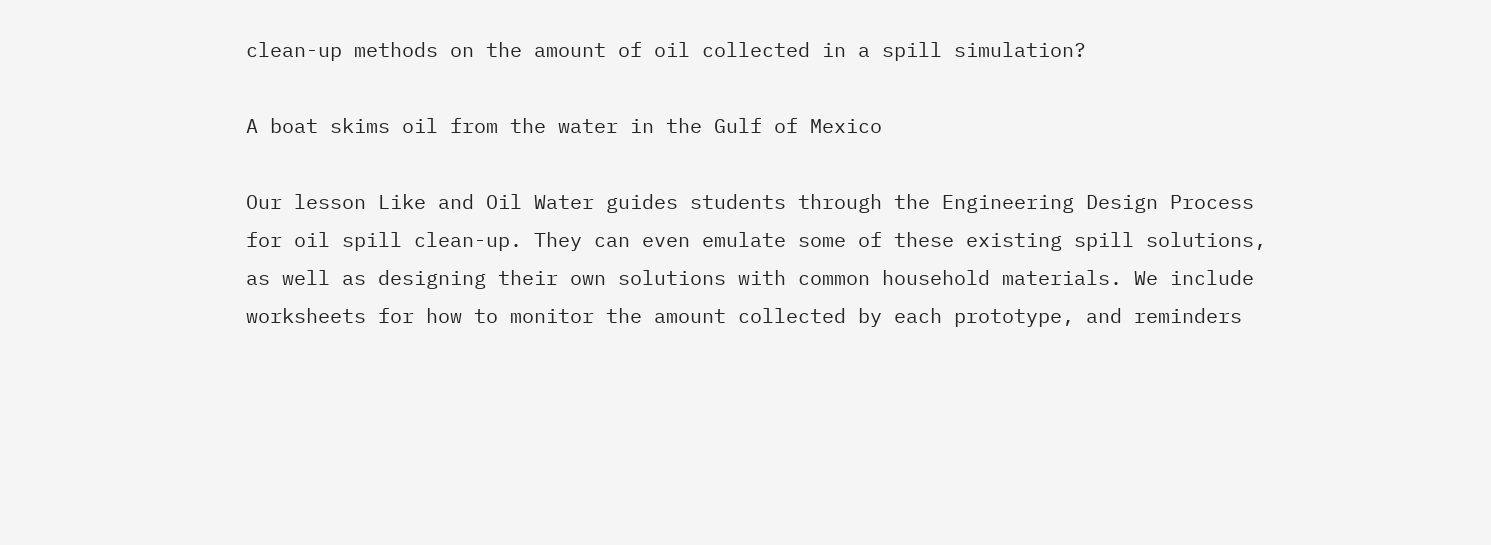clean-up methods on the amount of oil collected in a spill simulation?

A boat skims oil from the water in the Gulf of Mexico

Our lesson Like and Oil Water guides students through the Engineering Design Process for oil spill clean-up. They can even emulate some of these existing spill solutions, as well as designing their own solutions with common household materials. We include worksheets for how to monitor the amount collected by each prototype, and reminders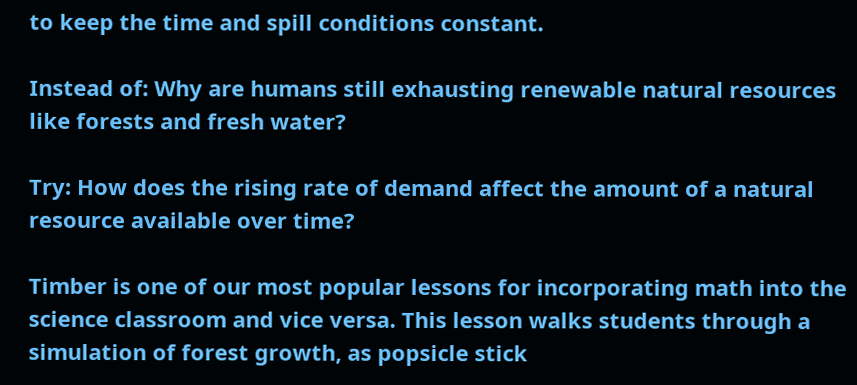to keep the time and spill conditions constant.

Instead of: Why are humans still exhausting renewable natural resources like forests and fresh water?

Try: How does the rising rate of demand affect the amount of a natural resource available over time?

Timber is one of our most popular lessons for incorporating math into the science classroom and vice versa. This lesson walks students through a simulation of forest growth, as popsicle stick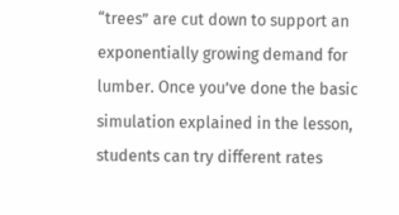“trees” are cut down to support an exponentially growing demand for lumber. Once you’ve done the basic simulation explained in the lesson, students can try different rates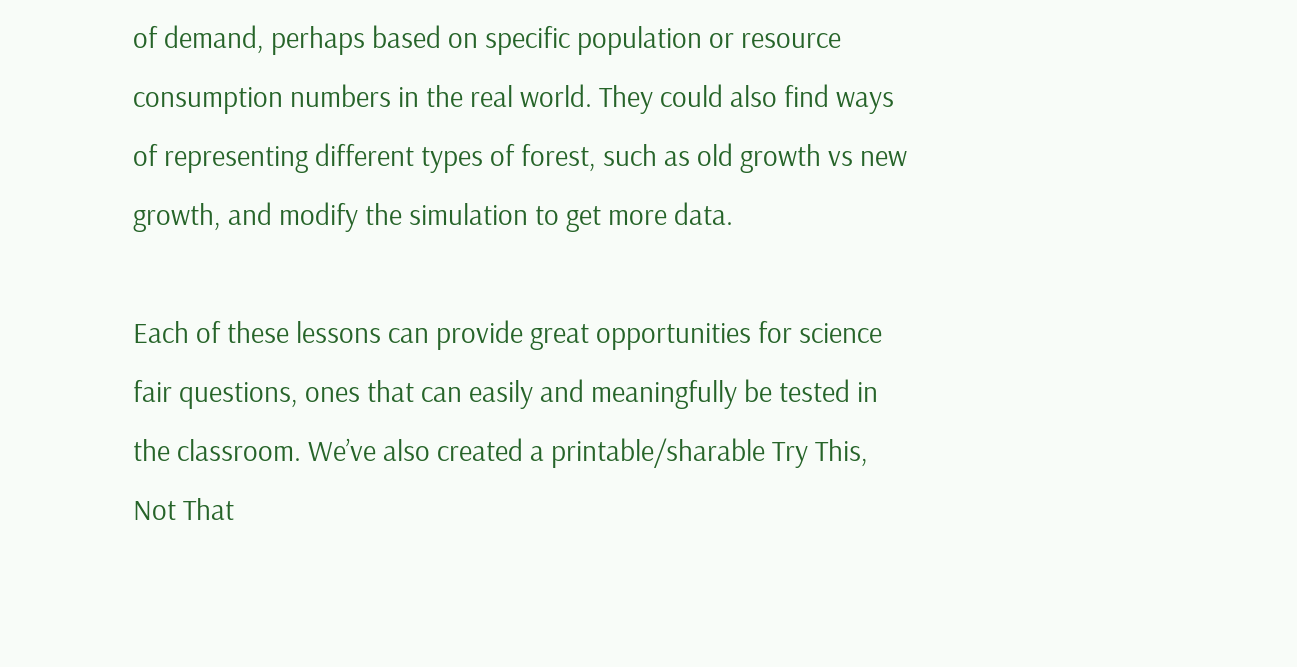of demand, perhaps based on specific population or resource consumption numbers in the real world. They could also find ways of representing different types of forest, such as old growth vs new growth, and modify the simulation to get more data.

Each of these lessons can provide great opportunities for science fair questions, ones that can easily and meaningfully be tested in the classroom. We’ve also created a printable/sharable Try This, Not That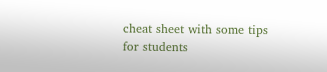cheat sheet with some tips for students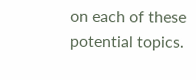on each of these potential topics.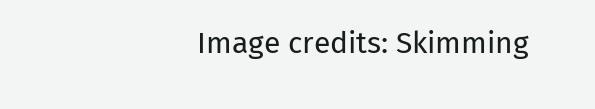Image credits: Skimming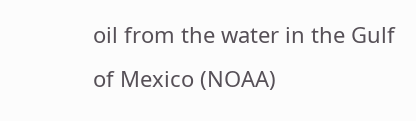oil from the water in the Gulf of Mexico (NOAA)